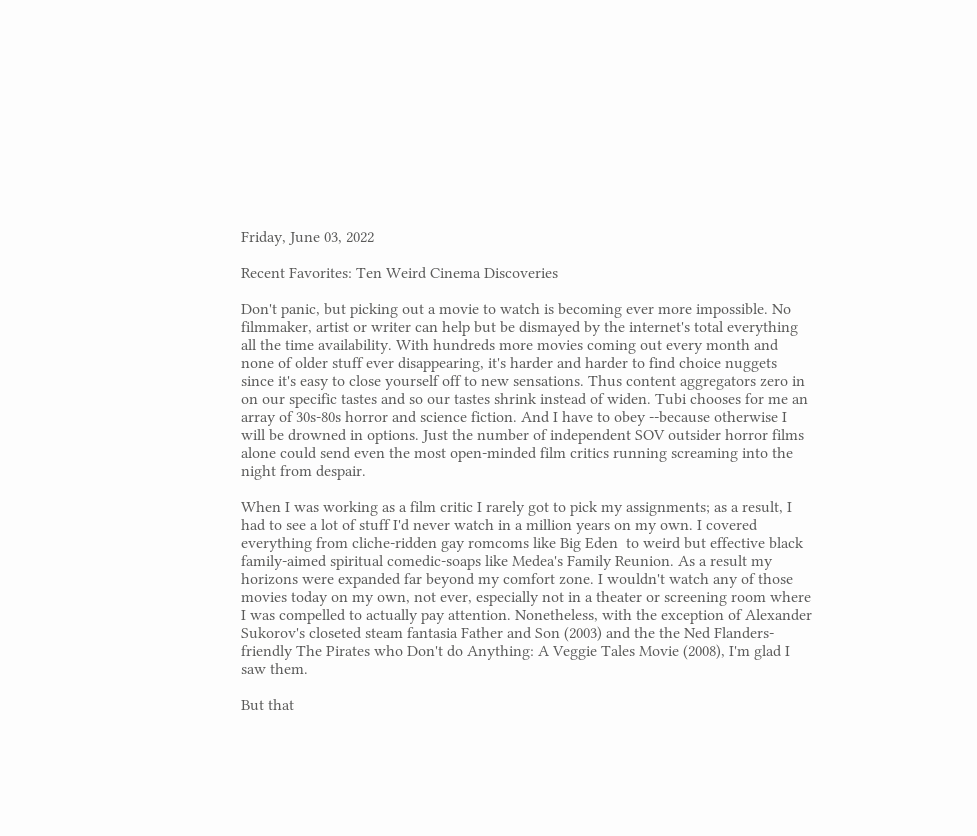Friday, June 03, 2022

Recent Favorites: Ten Weird Cinema Discoveries

Don't panic, but picking out a movie to watch is becoming ever more impossible. No filmmaker, artist or writer can help but be dismayed by the internet's total everything all the time availability. With hundreds more movies coming out every month and none of older stuff ever disappearing, it's harder and harder to find choice nuggets since it's easy to close yourself off to new sensations. Thus content aggregators zero in on our specific tastes and so our tastes shrink instead of widen. Tubi chooses for me an array of 30s-80s horror and science fiction. And I have to obey --because otherwise I will be drowned in options. Just the number of independent SOV outsider horror films alone could send even the most open-minded film critics running screaming into the night from despair.

When I was working as a film critic I rarely got to pick my assignments; as a result, I had to see a lot of stuff I'd never watch in a million years on my own. I covered everything from cliche-ridden gay romcoms like Big Eden  to weird but effective black family-aimed spiritual comedic-soaps like Medea's Family Reunion. As a result my horizons were expanded far beyond my comfort zone. I wouldn't watch any of those movies today on my own, not ever, especially not in a theater or screening room where I was compelled to actually pay attention. Nonetheless, with the exception of Alexander Sukorov's closeted steam fantasia Father and Son (2003) and the the Ned Flanders-friendly The Pirates who Don't do Anything: A Veggie Tales Movie (2008), I'm glad I saw them.

But that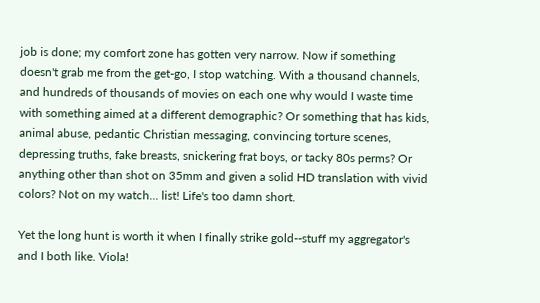job is done; my comfort zone has gotten very narrow. Now if something doesn't grab me from the get-go, I stop watching. With a thousand channels, and hundreds of thousands of movies on each one why would I waste time with something aimed at a different demographic? Or something that has kids, animal abuse, pedantic Christian messaging, convincing torture scenes, depressing truths, fake breasts, snickering frat boys, or tacky 80s perms? Or anything other than shot on 35mm and given a solid HD translation with vivid colors? Not on my watch... list! Life's too damn short.

Yet the long hunt is worth it when I finally strike gold--stuff my aggregator's and I both like. Viola!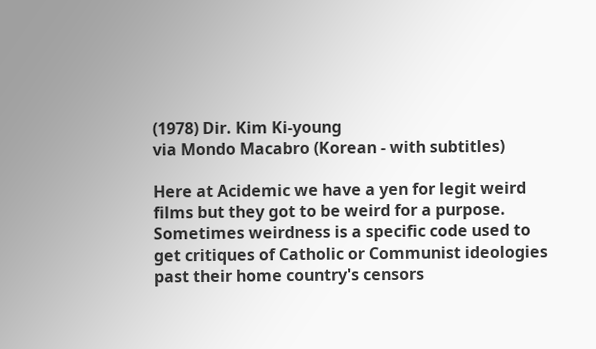(1978) Dir. Kim Ki-young
via Mondo Macabro (Korean - with subtitles)

Here at Acidemic we have a yen for legit weird films but they got to be weird for a purpose. Sometimes weirdness is a specific code used to get critiques of Catholic or Communist ideologies past their home country's censors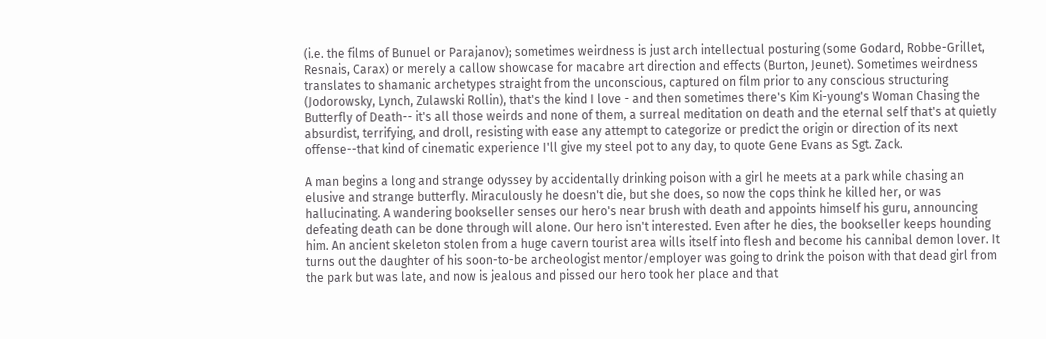(i.e. the films of Bunuel or Parajanov); sometimes weirdness is just arch intellectual posturing (some Godard, Robbe-Grillet, Resnais, Carax) or merely a callow showcase for macabre art direction and effects (Burton, Jeunet). Sometimes weirdness translates to shamanic archetypes straight from the unconscious, captured on film prior to any conscious structuring (Jodorowsky, Lynch, Zulawski Rollin), that's the kind I love - and then sometimes there's Kim Ki-young's Woman Chasing the Butterfly of Death-- it's all those weirds and none of them, a surreal meditation on death and the eternal self that's at quietly absurdist, terrifying, and droll, resisting with ease any attempt to categorize or predict the origin or direction of its next offense--that kind of cinematic experience I'll give my steel pot to any day, to quote Gene Evans as Sgt. Zack.

A man begins a long and strange odyssey by accidentally drinking poison with a girl he meets at a park while chasing an elusive and strange butterfly. Miraculously he doesn't die, but she does, so now the cops think he killed her, or was hallucinating. A wandering bookseller senses our hero's near brush with death and appoints himself his guru, announcing defeating death can be done through will alone. Our hero isn't interested. Even after he dies, the bookseller keeps hounding him. An ancient skeleton stolen from a huge cavern tourist area wills itself into flesh and become his cannibal demon lover. It turns out the daughter of his soon-to-be archeologist mentor/employer was going to drink the poison with that dead girl from the park but was late, and now is jealous and pissed our hero took her place and that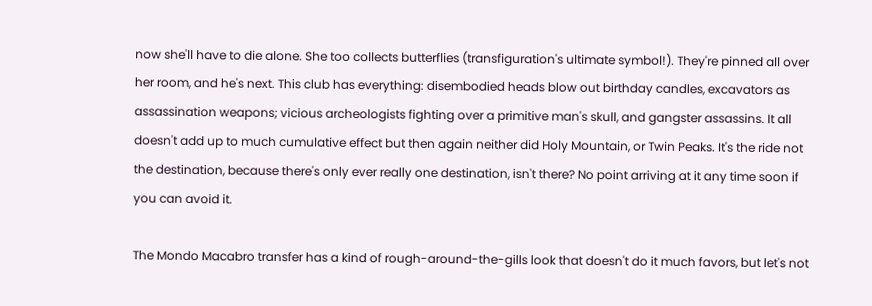now she'll have to die alone. She too collects butterflies (transfiguration's ultimate symbol!). They're pinned all over her room, and he's next. This club has everything: disembodied heads blow out birthday candles, excavators as assassination weapons; vicious archeologists fighting over a primitive man's skull, and gangster assassins. It all doesn't add up to much cumulative effect but then again neither did Holy Mountain, or Twin Peaks. It's the ride not the destination, because there's only ever really one destination, isn't there? No point arriving at it any time soon if you can avoid it.

The Mondo Macabro transfer has a kind of rough-around-the-gills look that doesn't do it much favors, but let's not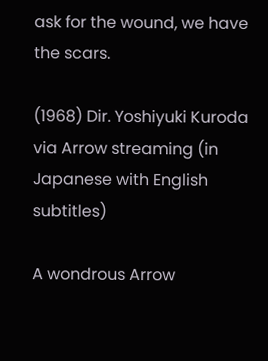ask for the wound, we have the scars.

(1968) Dir. Yoshiyuki Kuroda
via Arrow streaming (in Japanese with English subtitles)

A wondrous Arrow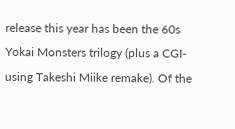release this year has been the 60s Yokai Monsters trilogy (plus a CGI-using Takeshi Miike remake). Of the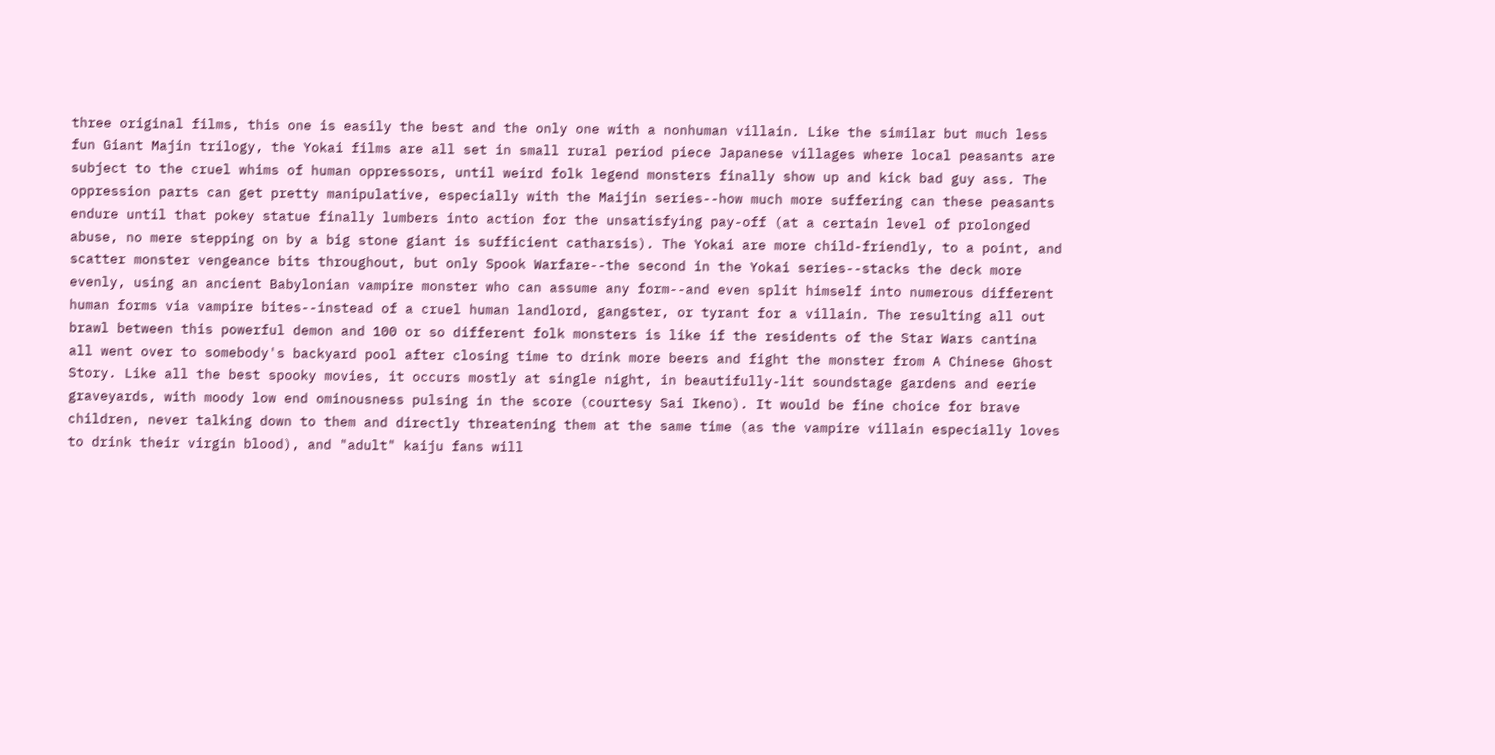three original films, this one is easily the best and the only one with a nonhuman villain. Like the similar but much less fun Giant Majin trilogy, the Yokai films are all set in small rural period piece Japanese villages where local peasants are subject to the cruel whims of human oppressors, until weird folk legend monsters finally show up and kick bad guy ass. The oppression parts can get pretty manipulative, especially with the Maijin series--how much more suffering can these peasants endure until that pokey statue finally lumbers into action for the unsatisfying pay-off (at a certain level of prolonged abuse, no mere stepping on by a big stone giant is sufficient catharsis). The Yokai are more child-friendly, to a point, and scatter monster vengeance bits throughout, but only Spook Warfare--the second in the Yokai series--stacks the deck more evenly, using an ancient Babylonian vampire monster who can assume any form--and even split himself into numerous different human forms via vampire bites--instead of a cruel human landlord, gangster, or tyrant for a villain. The resulting all out brawl between this powerful demon and 100 or so different folk monsters is like if the residents of the Star Wars cantina all went over to somebody's backyard pool after closing time to drink more beers and fight the monster from A Chinese Ghost Story. Like all the best spooky movies, it occurs mostly at single night, in beautifully-lit soundstage gardens and eerie graveyards, with moody low end ominousness pulsing in the score (courtesy Sai Ikeno). It would be fine choice for brave children, never talking down to them and directly threatening them at the same time (as the vampire villain especially loves to drink their virgin blood), and "adult" kaiju fans will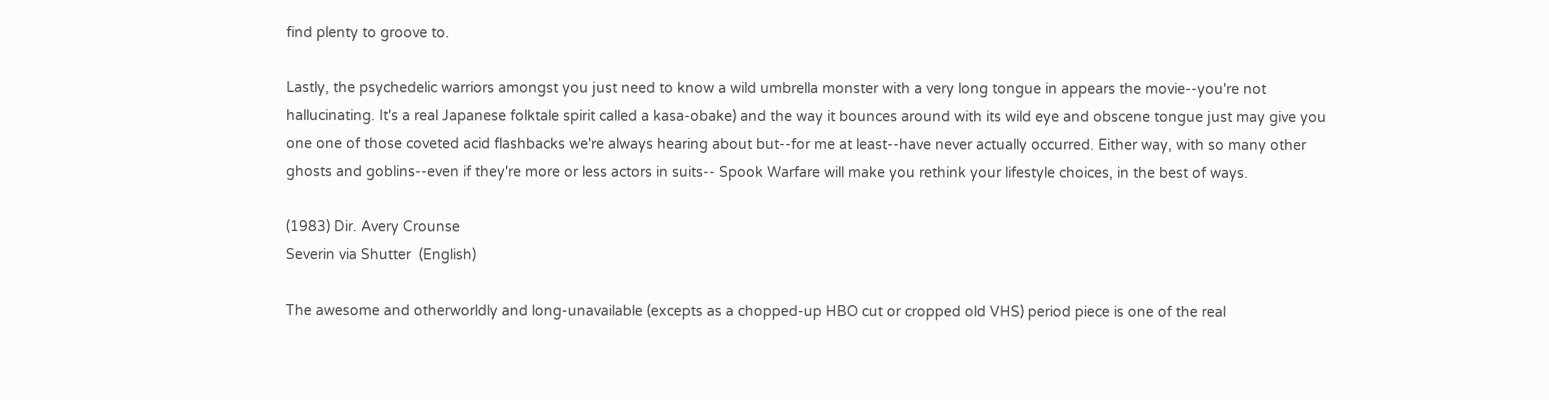find plenty to groove to.

Lastly, the psychedelic warriors amongst you just need to know a wild umbrella monster with a very long tongue in appears the movie--you're not hallucinating. It's a real Japanese folktale spirit called a kasa-obake) and the way it bounces around with its wild eye and obscene tongue just may give you one one of those coveted acid flashbacks we're always hearing about but--for me at least--have never actually occurred. Either way, with so many other ghosts and goblins--even if they're more or less actors in suits-- Spook Warfare will make you rethink your lifestyle choices, in the best of ways.

(1983) Dir. Avery Crounse
Severin via Shutter  (English)

The awesome and otherworldly and long-unavailable (excepts as a chopped-up HBO cut or cropped old VHS) period piece is one of the real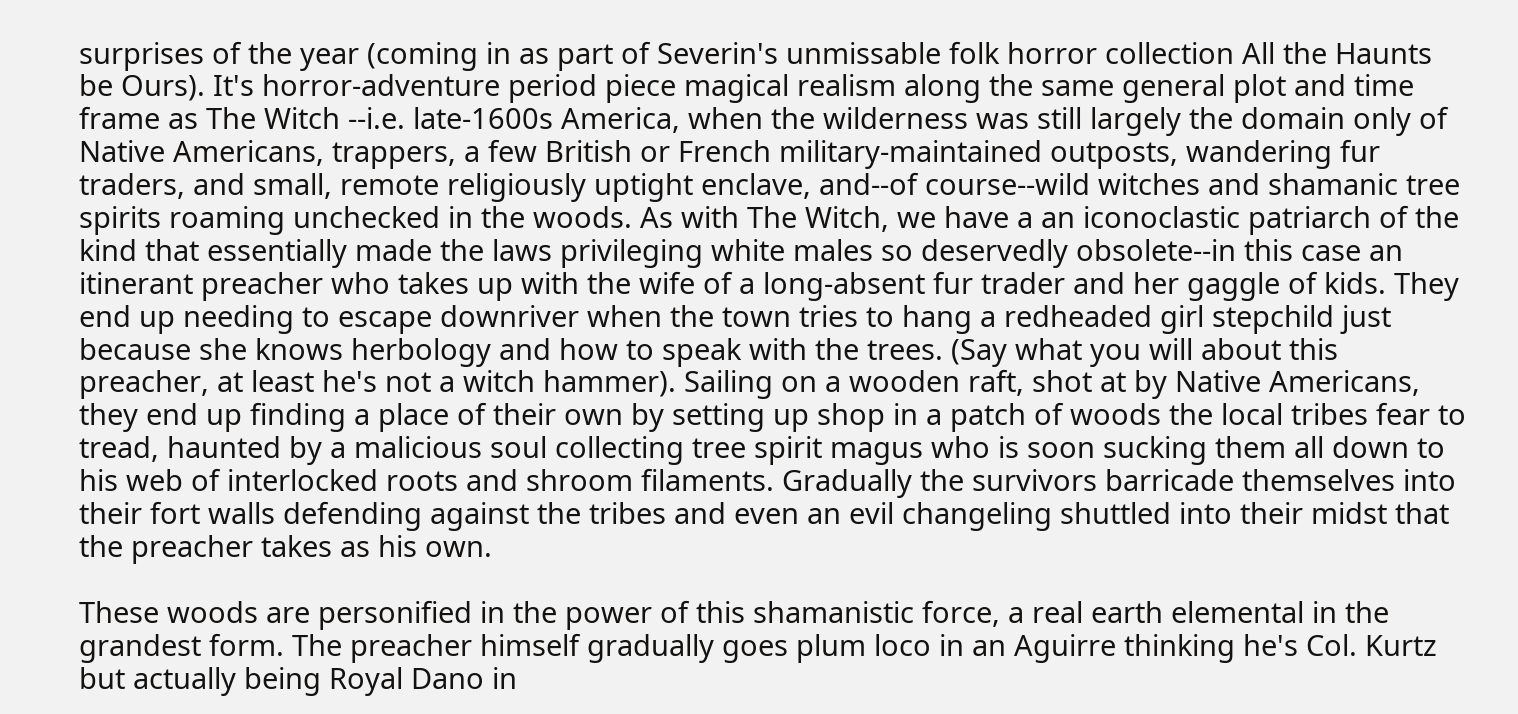surprises of the year (coming in as part of Severin's unmissable folk horror collection All the Haunts be Ours). It's horror-adventure period piece magical realism along the same general plot and time frame as The Witch --i.e. late-1600s America, when the wilderness was still largely the domain only of Native Americans, trappers, a few British or French military-maintained outposts, wandering fur traders, and small, remote religiously uptight enclave, and--of course--wild witches and shamanic tree spirits roaming unchecked in the woods. As with The Witch, we have a an iconoclastic patriarch of the kind that essentially made the laws privileging white males so deservedly obsolete--in this case an itinerant preacher who takes up with the wife of a long-absent fur trader and her gaggle of kids. They end up needing to escape downriver when the town tries to hang a redheaded girl stepchild just because she knows herbology and how to speak with the trees. (Say what you will about this preacher, at least he's not a witch hammer). Sailing on a wooden raft, shot at by Native Americans, they end up finding a place of their own by setting up shop in a patch of woods the local tribes fear to tread, haunted by a malicious soul collecting tree spirit magus who is soon sucking them all down to his web of interlocked roots and shroom filaments. Gradually the survivors barricade themselves into their fort walls defending against the tribes and even an evil changeling shuttled into their midst that the preacher takes as his own.

These woods are personified in the power of this shamanistic force, a real earth elemental in the grandest form. The preacher himself gradually goes plum loco in an Aguirre thinking he's Col. Kurtz but actually being Royal Dano in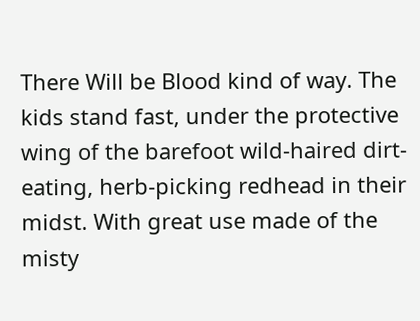There Will be Blood kind of way. The kids stand fast, under the protective wing of the barefoot wild-haired dirt-eating, herb-picking redhead in their midst. With great use made of the misty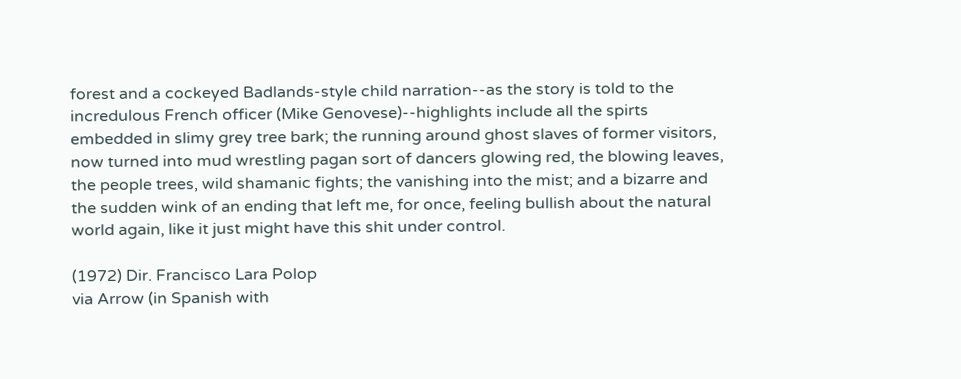forest and a cockeyed Badlands-style child narration--as the story is told to the incredulous French officer (Mike Genovese)--highlights include all the spirts embedded in slimy grey tree bark; the running around ghost slaves of former visitors, now turned into mud wrestling pagan sort of dancers glowing red, the blowing leaves, the people trees, wild shamanic fights; the vanishing into the mist; and a bizarre and the sudden wink of an ending that left me, for once, feeling bullish about the natural world again, like it just might have this shit under control.

(1972) Dir. Francisco Lara Polop
via Arrow (in Spanish with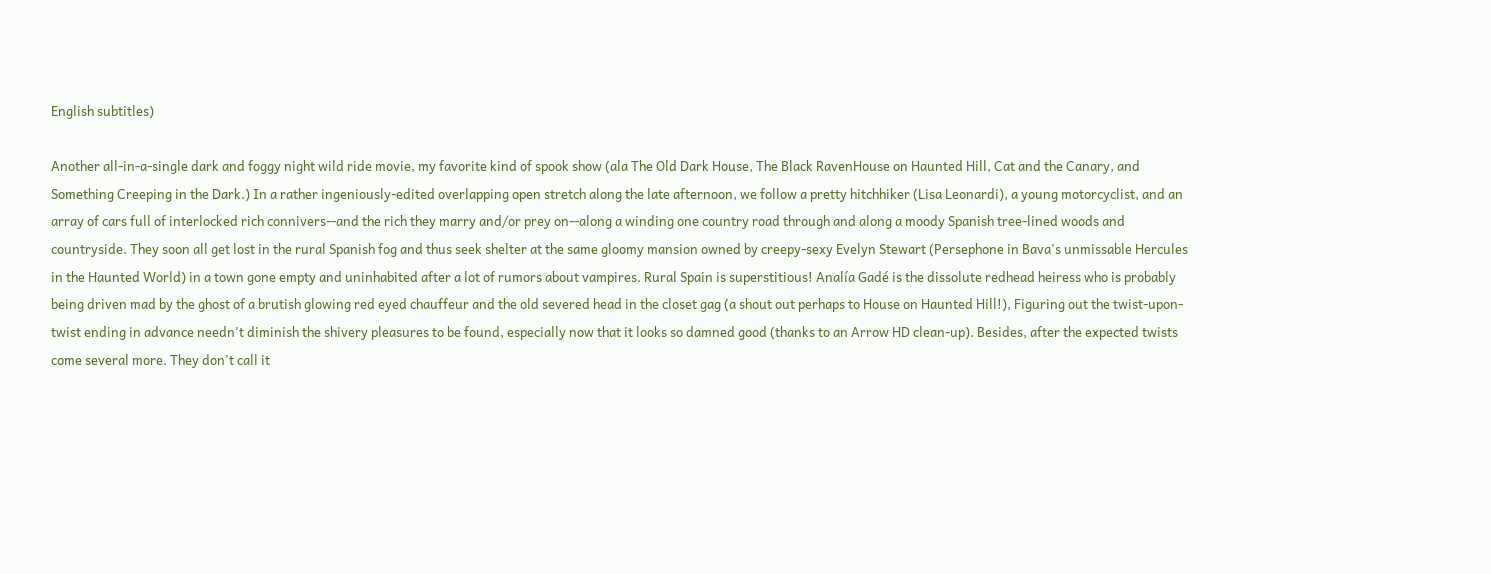English subtitles)

Another all-in-a-single dark and foggy night wild ride movie, my favorite kind of spook show (ala The Old Dark House, The Black RavenHouse on Haunted Hill, Cat and the Canary, and Something Creeping in the Dark.) In a rather ingeniously-edited overlapping open stretch along the late afternoon, we follow a pretty hitchhiker (Lisa Leonardi), a young motorcyclist, and an array of cars full of interlocked rich connivers--and the rich they marry and/or prey on--along a winding one country road through and along a moody Spanish tree-lined woods and countryside. They soon all get lost in the rural Spanish fog and thus seek shelter at the same gloomy mansion owned by creepy-sexy Evelyn Stewart (Persephone in Bava's unmissable Hercules in the Haunted World) in a town gone empty and uninhabited after a lot of rumors about vampires. Rural Spain is superstitious! Analía Gadé is the dissolute redhead heiress who is probably being driven mad by the ghost of a brutish glowing red eyed chauffeur and the old severed head in the closet gag (a shout out perhaps to House on Haunted Hill!), Figuring out the twist-upon-twist ending in advance needn't diminish the shivery pleasures to be found, especially now that it looks so damned good (thanks to an Arrow HD clean-up). Besides, after the expected twists come several more. They don't call it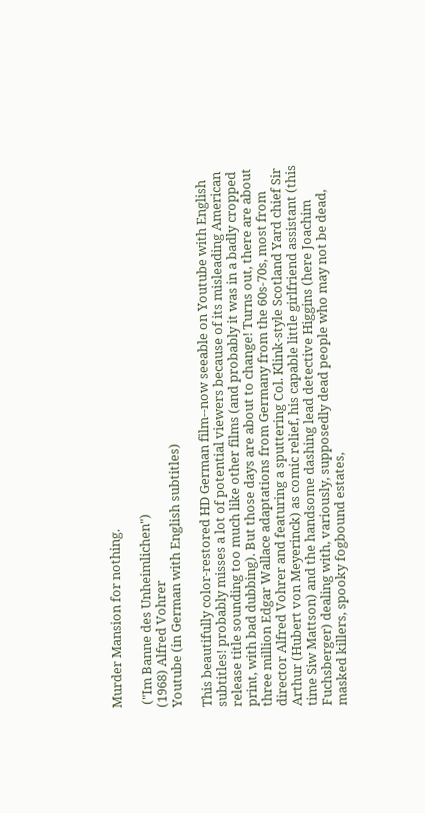Murder Mansion for nothing.

 ("Im Banne des Unheimlichen")
(1968) Alfred Vohrer
Youtube (in German with English subtitles)

This beautifully color-restored HD German film--now seeable on Youtube with English subtitles! probably misses a lot of potential viewers because of its misleading American release title sounding too much like other films (and probably it was in a badly cropped print, with bad dubbing). But those days are about to change! Turns out, there are about three million Edgar Wallace adaptations from Germany from the 60s-70s, most from director Alfred Vohrer and featuring a sputtering Col. Klink-style Scotland Yard chief Sir Arthur (Hubert von Meyerinck) as comic relief, his capable little girlfriend assistant (this time Siw Mattson) and the handsome dashing lead detective Higgins (here Joachim Fuchsberger) dealing with, variously, supposedly dead people who may not be dead, masked killers, spooky fogbound estates,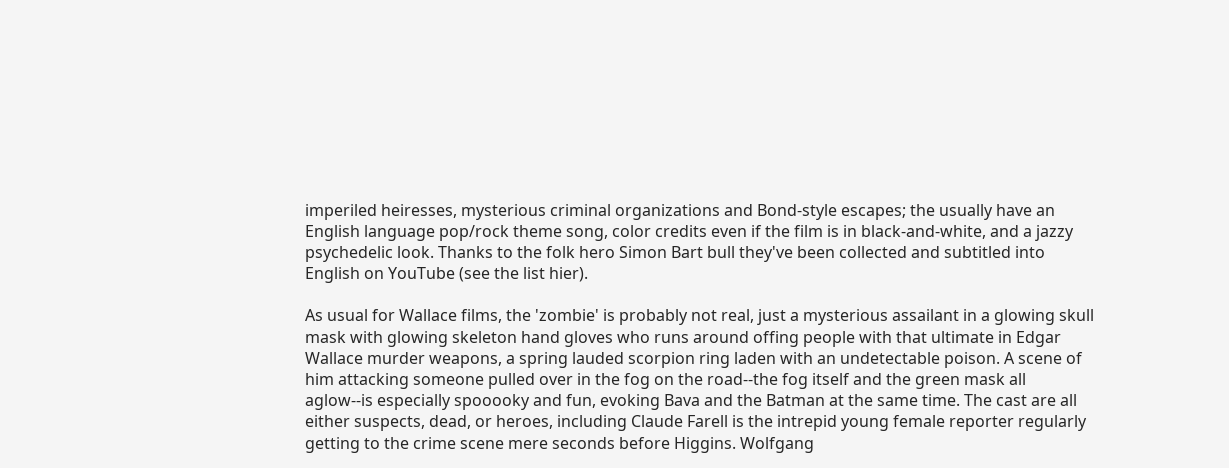imperiled heiresses, mysterious criminal organizations and Bond-style escapes; the usually have an English language pop/rock theme song, color credits even if the film is in black-and-white, and a jazzy psychedelic look. Thanks to the folk hero Simon Bart bull they've been collected and subtitled into English on YouTube (see the list hier).

As usual for Wallace films, the 'zombie' is probably not real, just a mysterious assailant in a glowing skull mask with glowing skeleton hand gloves who runs around offing people with that ultimate in Edgar Wallace murder weapons, a spring lauded scorpion ring laden with an undetectable poison. A scene of him attacking someone pulled over in the fog on the road--the fog itself and the green mask all aglow--is especially spooooky and fun, evoking Bava and the Batman at the same time. The cast are all either suspects, dead, or heroes, including Claude Farell is the intrepid young female reporter regularly getting to the crime scene mere seconds before Higgins. Wolfgang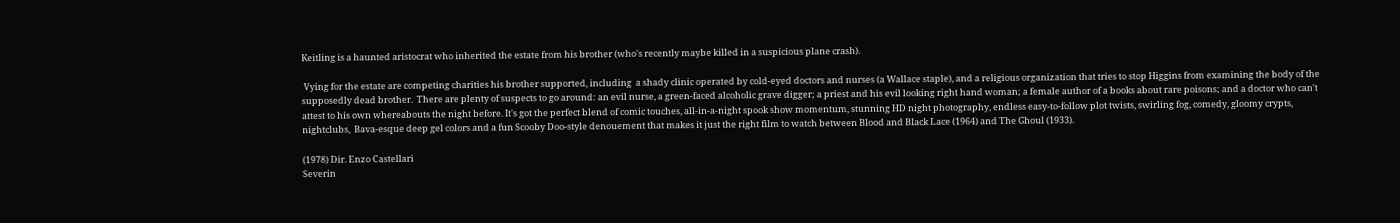Keitling is a haunted aristocrat who inherited the estate from his brother (who's recently maybe killed in a suspicious plane crash).

 Vying for the estate are competing charities his brother supported, including  a shady clinic operated by cold-eyed doctors and nurses (a Wallace staple), and a religious organization that tries to stop Higgins from examining the body of the supposedly dead brother.  There are plenty of suspects to go around: an evil nurse, a green-faced alcoholic grave digger; a priest and his evil looking right hand woman; a female author of a books about rare poisons; and a doctor who can't attest to his own whereabouts the night before. It's got the perfect blend of comic touches, all-in-a-night spook show momentum, stunning HD night photography, endless easy-to-follow plot twists, swirling fog, comedy, gloomy crypts, nightclubs,  Bava-esque deep gel colors and a fun Scooby Doo-style denouement that makes it just the right film to watch between Blood and Black Lace (1964) and The Ghoul (1933).

(1978) Dir. Enzo Castellari
Severin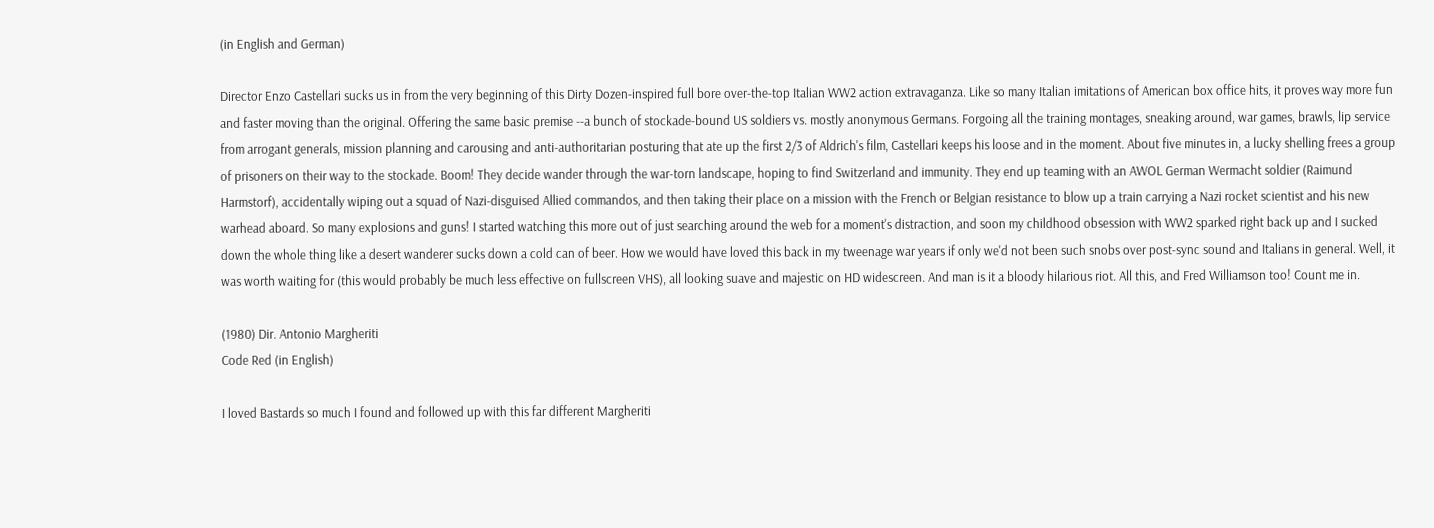(in English and German)

Director Enzo Castellari sucks us in from the very beginning of this Dirty Dozen-inspired full bore over-the-top Italian WW2 action extravaganza. Like so many Italian imitations of American box office hits, it proves way more fun and faster moving than the original. Offering the same basic premise --a bunch of stockade-bound US soldiers vs. mostly anonymous Germans. Forgoing all the training montages, sneaking around, war games, brawls, lip service from arrogant generals, mission planning and carousing and anti-authoritarian posturing that ate up the first 2/3 of Aldrich's film, Castellari keeps his loose and in the moment. About five minutes in, a lucky shelling frees a group of prisoners on their way to the stockade. Boom! They decide wander through the war-torn landscape, hoping to find Switzerland and immunity. They end up teaming with an AWOL German Wermacht soldier (Raimund Harmstorf), accidentally wiping out a squad of Nazi-disguised Allied commandos, and then taking their place on a mission with the French or Belgian resistance to blow up a train carrying a Nazi rocket scientist and his new warhead aboard. So many explosions and guns! I started watching this more out of just searching around the web for a moment's distraction, and soon my childhood obsession with WW2 sparked right back up and I sucked down the whole thing like a desert wanderer sucks down a cold can of beer. How we would have loved this back in my tweenage war years if only we'd not been such snobs over post-sync sound and Italians in general. Well, it was worth waiting for (this would probably be much less effective on fullscreen VHS), all looking suave and majestic on HD widescreen. And man is it a bloody hilarious riot. All this, and Fred Williamson too! Count me in.

(1980) Dir. Antonio Margheriti
Code Red (in English)

I loved Bastards so much I found and followed up with this far different Margheriti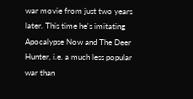war movie from just two years later. This time he's imitating Apocalypse Now and The Deer Hunter, i.e. a much less popular war than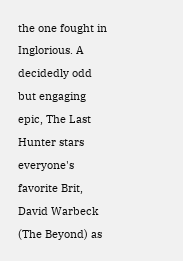the one fought in Inglorious. A decidedly odd but engaging epic, The Last Hunter stars everyone's favorite Brit, David Warbeck (The Beyond) as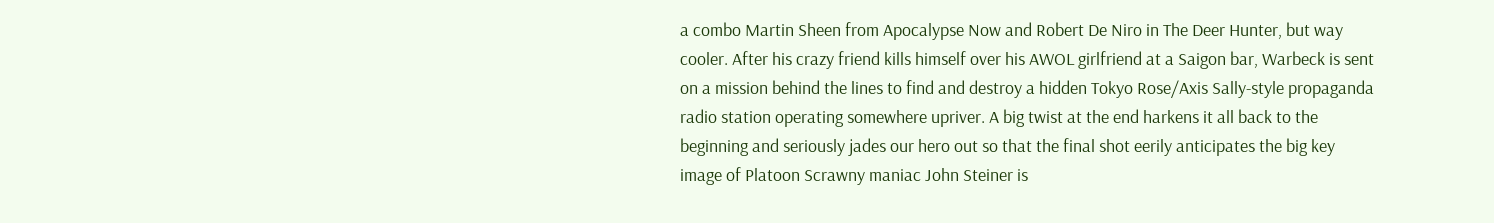a combo Martin Sheen from Apocalypse Now and Robert De Niro in The Deer Hunter, but way cooler. After his crazy friend kills himself over his AWOL girlfriend at a Saigon bar, Warbeck is sent on a mission behind the lines to find and destroy a hidden Tokyo Rose/Axis Sally-style propaganda radio station operating somewhere upriver. A big twist at the end harkens it all back to the beginning and seriously jades our hero out so that the final shot eerily anticipates the big key image of Platoon Scrawny maniac John Steiner is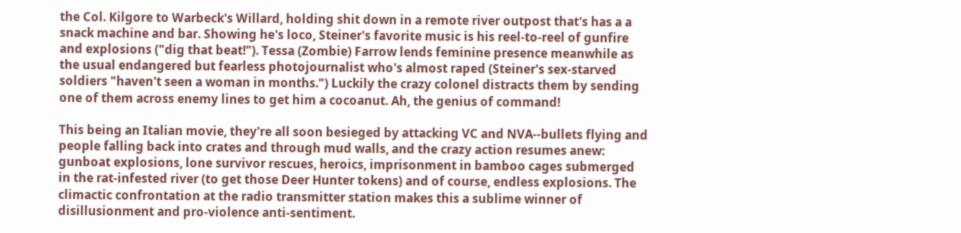the Col. Kilgore to Warbeck's Willard, holding shit down in a remote river outpost that's has a a snack machine and bar. Showing he's loco, Steiner's favorite music is his reel-to-reel of gunfire and explosions ("dig that beat!"). Tessa (Zombie) Farrow lends feminine presence meanwhile as the usual endangered but fearless photojournalist who's almost raped (Steiner's sex-starved soldiers "haven't seen a woman in months.") Luckily the crazy colonel distracts them by sending one of them across enemy lines to get him a cocoanut. Ah, the genius of command!

This being an Italian movie, they're all soon besieged by attacking VC and NVA--bullets flying and people falling back into crates and through mud walls, and the crazy action resumes anew: gunboat explosions, lone survivor rescues, heroics, imprisonment in bamboo cages submerged in the rat-infested river (to get those Deer Hunter tokens) and of course, endless explosions. The climactic confrontation at the radio transmitter station makes this a sublime winner of disillusionment and pro-violence anti-sentiment.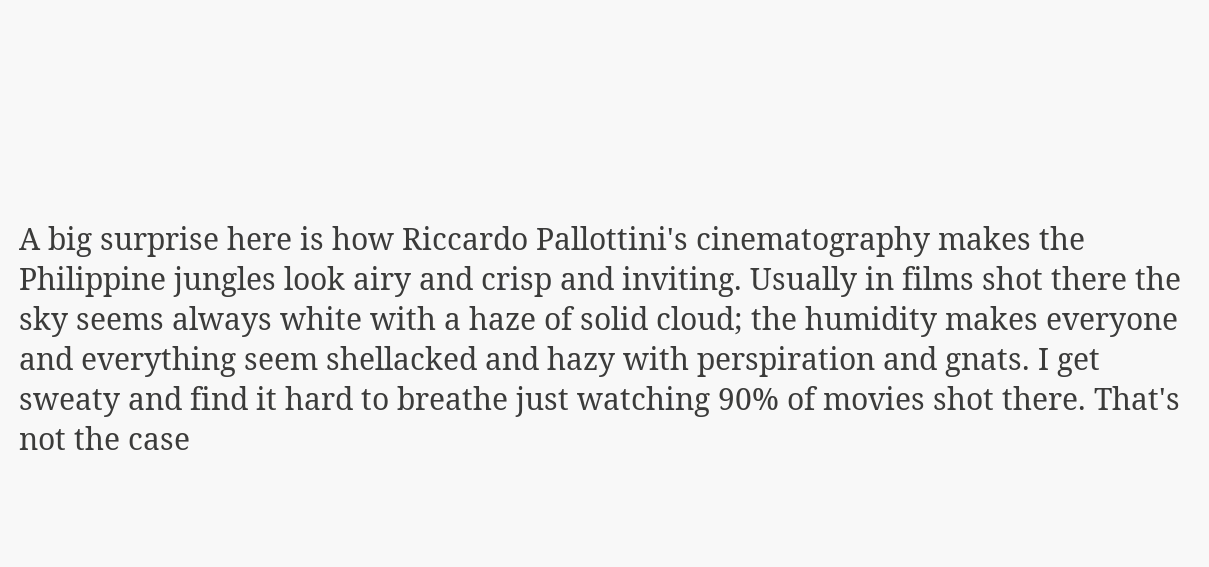A big surprise here is how Riccardo Pallottini's cinematography makes the Philippine jungles look airy and crisp and inviting. Usually in films shot there the sky seems always white with a haze of solid cloud; the humidity makes everyone and everything seem shellacked and hazy with perspiration and gnats. I get sweaty and find it hard to breathe just watching 90% of movies shot there. That's not the case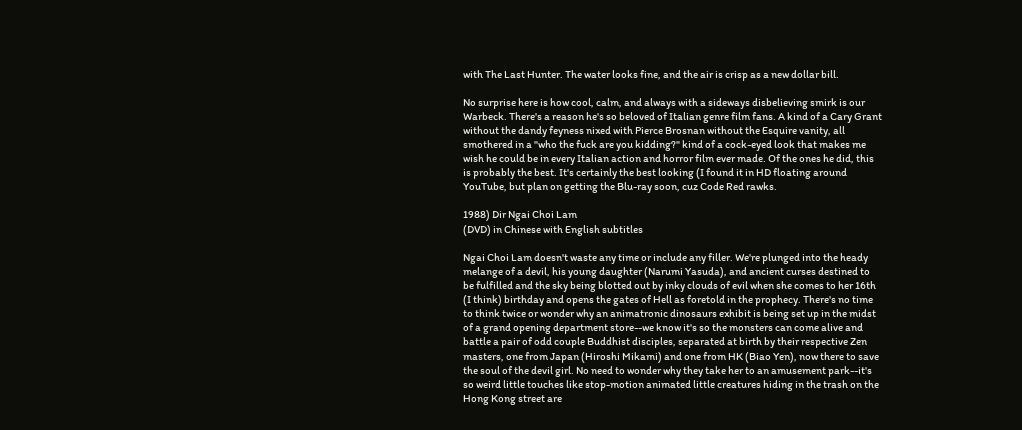with The Last Hunter. The water looks fine, and the air is crisp as a new dollar bill.

No surprise here is how cool, calm, and always with a sideways disbelieving smirk is our Warbeck. There's a reason he's so beloved of Italian genre film fans. A kind of a Cary Grant without the dandy feyness nixed with Pierce Brosnan without the Esquire vanity, all smothered in a "who the fuck are you kidding?" kind of a cock-eyed look that makes me wish he could be in every Italian action and horror film ever made. Of the ones he did, this is probably the best. It's certainly the best looking (I found it in HD floating around YouTube, but plan on getting the Blu-ray soon, cuz Code Red rawks.

1988) Dir Ngai Choi Lam
(DVD) in Chinese with English subtitles

Ngai Choi Lam doesn't waste any time or include any filler. We're plunged into the heady melange of a devil, his young daughter (Narumi Yasuda), and ancient curses destined to be fulfilled and the sky being blotted out by inky clouds of evil when she comes to her 16th (I think) birthday and opens the gates of Hell as foretold in the prophecy. There's no time to think twice or wonder why an animatronic dinosaurs exhibit is being set up in the midst of a grand opening department store--we know it's so the monsters can come alive and battle a pair of odd couple Buddhist disciples, separated at birth by their respective Zen masters, one from Japan (Hiroshi Mikami) and one from HK (Biao Yen), now there to save the soul of the devil girl. No need to wonder why they take her to an amusement park--it's so weird little touches like stop-motion animated little creatures hiding in the trash on the Hong Kong street are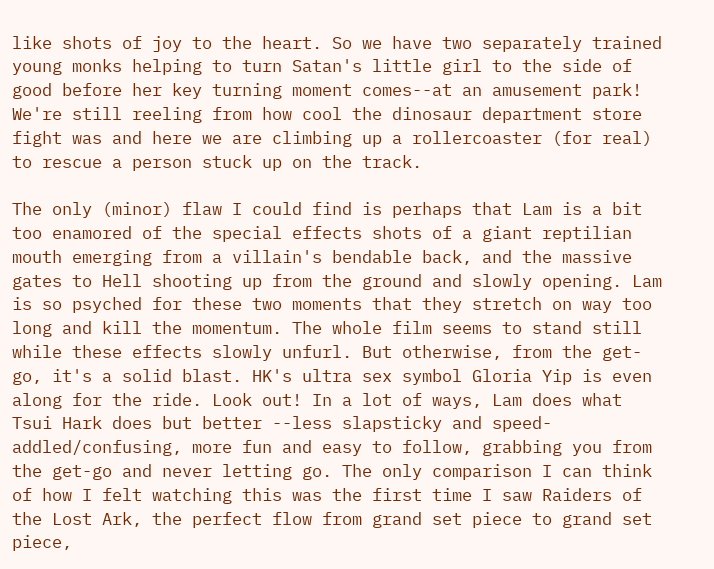like shots of joy to the heart. So we have two separately trained young monks helping to turn Satan's little girl to the side of good before her key turning moment comes--at an amusement park! We're still reeling from how cool the dinosaur department store fight was and here we are climbing up a rollercoaster (for real) to rescue a person stuck up on the track.

The only (minor) flaw I could find is perhaps that Lam is a bit too enamored of the special effects shots of a giant reptilian mouth emerging from a villain's bendable back, and the massive gates to Hell shooting up from the ground and slowly opening. Lam is so psyched for these two moments that they stretch on way too long and kill the momentum. The whole film seems to stand still while these effects slowly unfurl. But otherwise, from the get-go, it's a solid blast. HK's ultra sex symbol Gloria Yip is even along for the ride. Look out! In a lot of ways, Lam does what Tsui Hark does but better --less slapsticky and speed-addled/confusing, more fun and easy to follow, grabbing you from the get-go and never letting go. The only comparison I can think of how I felt watching this was the first time I saw Raiders of the Lost Ark, the perfect flow from grand set piece to grand set piece,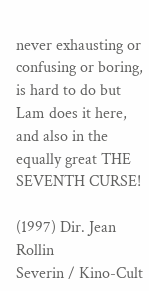never exhausting or confusing or boring,  is hard to do but Lam does it here, and also in the equally great THE SEVENTH CURSE!

(1997) Dir. Jean Rollin
Severin / Kino-Cult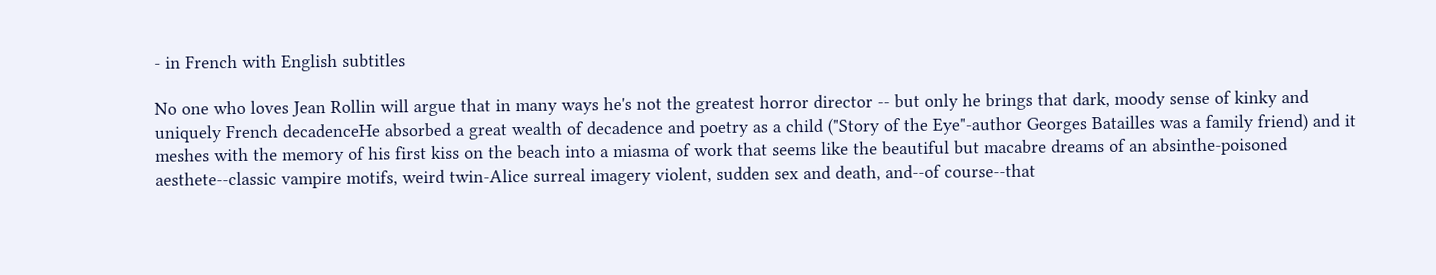- in French with English subtitles

No one who loves Jean Rollin will argue that in many ways he's not the greatest horror director -- but only he brings that dark, moody sense of kinky and uniquely French decadenceHe absorbed a great wealth of decadence and poetry as a child ("Story of the Eye"-author Georges Batailles was a family friend) and it meshes with the memory of his first kiss on the beach into a miasma of work that seems like the beautiful but macabre dreams of an absinthe-poisoned aesthete--classic vampire motifs, weird twin-Alice surreal imagery violent, sudden sex and death, and--of course--that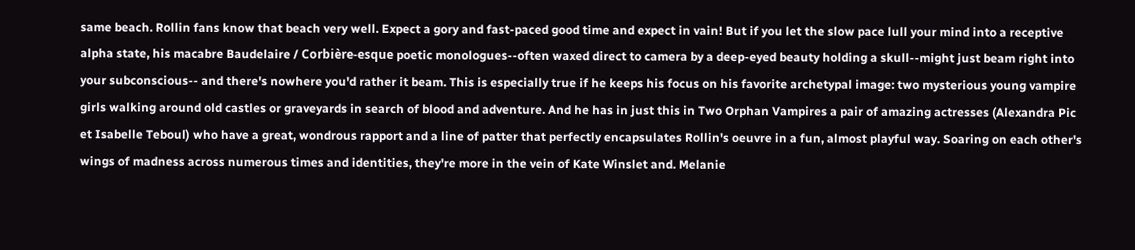same beach. Rollin fans know that beach very well. Expect a gory and fast-paced good time and expect in vain! But if you let the slow pace lull your mind into a receptive alpha state, his macabre Baudelaire / Corbière-esque poetic monologues--often waxed direct to camera by a deep-eyed beauty holding a skull--might just beam right into your subconscious-- and there's nowhere you'd rather it beam. This is especially true if he keeps his focus on his favorite archetypal image: two mysterious young vampire girls walking around old castles or graveyards in search of blood and adventure. And he has in just this in Two Orphan Vampires a pair of amazing actresses (Alexandra Pic et Isabelle Teboul) who have a great, wondrous rapport and a line of patter that perfectly encapsulates Rollin's oeuvre in a fun, almost playful way. Soaring on each other's wings of madness across numerous times and identities, they're more in the vein of Kate Winslet and. Melanie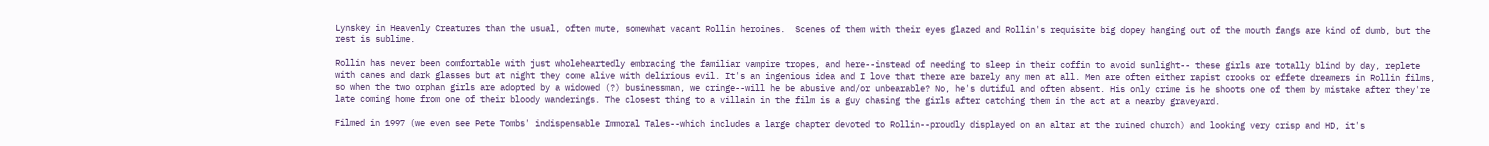Lynskey in Heavenly Creatures than the usual, often mute, somewhat vacant Rollin heroines.  Scenes of them with their eyes glazed and Rollin's requisite big dopey hanging out of the mouth fangs are kind of dumb, but the rest is sublime.

Rollin has never been comfortable with just wholeheartedly embracing the familiar vampire tropes, and here--instead of needing to sleep in their coffin to avoid sunlight-- these girls are totally blind by day, replete with canes and dark glasses but at night they come alive with delirious evil. It's an ingenious idea and I love that there are barely any men at all. Men are often either rapist crooks or effete dreamers in Rollin films, so when the two orphan girls are adopted by a widowed (?) businessman, we cringe--will he be abusive and/or unbearable? No, he's dutiful and often absent. His only crime is he shoots one of them by mistake after they're late coming home from one of their bloody wanderings. The closest thing to a villain in the film is a guy chasing the girls after catching them in the act at a nearby graveyard.

Filmed in 1997 (we even see Pete Tombs' indispensable Immoral Tales--which includes a large chapter devoted to Rollin--proudly displayed on an altar at the ruined church) and looking very crisp and HD, it's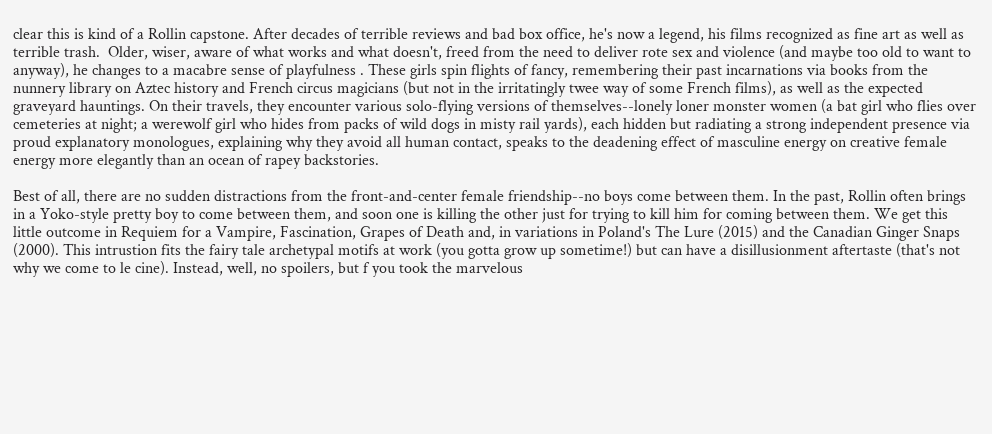clear this is kind of a Rollin capstone. After decades of terrible reviews and bad box office, he's now a legend, his films recognized as fine art as well as terrible trash.  Older, wiser, aware of what works and what doesn't, freed from the need to deliver rote sex and violence (and maybe too old to want to anyway), he changes to a macabre sense of playfulness . These girls spin flights of fancy, remembering their past incarnations via books from the nunnery library on Aztec history and French circus magicians (but not in the irritatingly twee way of some French films), as well as the expected graveyard hauntings. On their travels, they encounter various solo-flying versions of themselves--lonely loner monster women (a bat girl who flies over cemeteries at night; a werewolf girl who hides from packs of wild dogs in misty rail yards), each hidden but radiating a strong independent presence via proud explanatory monologues, explaining why they avoid all human contact, speaks to the deadening effect of masculine energy on creative female energy more elegantly than an ocean of rapey backstories.

Best of all, there are no sudden distractions from the front-and-center female friendship--no boys come between them. In the past, Rollin often brings in a Yoko-style pretty boy to come between them, and soon one is killing the other just for trying to kill him for coming between them. We get this little outcome in Requiem for a Vampire, Fascination, Grapes of Death and, in variations in Poland's The Lure (2015) and the Canadian Ginger Snaps (2000). This intrustion fits the fairy tale archetypal motifs at work (you gotta grow up sometime!) but can have a disillusionment aftertaste (that's not why we come to le cine). Instead, well, no spoilers, but f you took the marvelous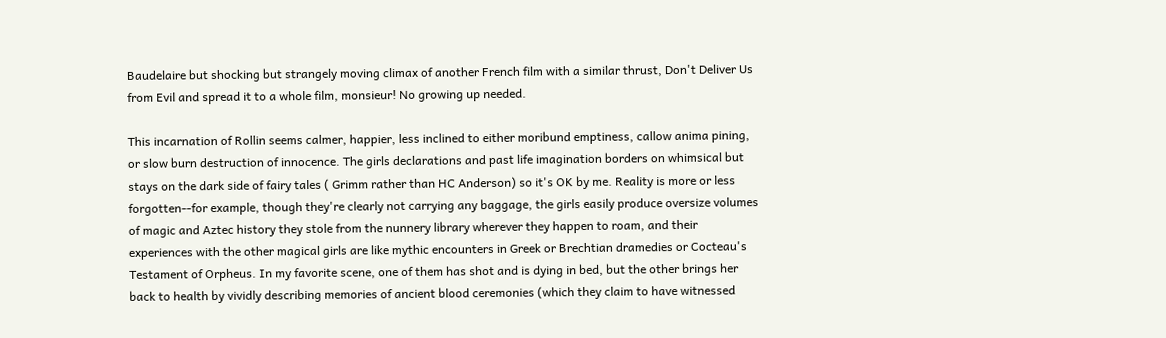Baudelaire but shocking but strangely moving climax of another French film with a similar thrust, Don't Deliver Us from Evil and spread it to a whole film, monsieur! No growing up needed.

This incarnation of Rollin seems calmer, happier, less inclined to either moribund emptiness, callow anima pining, or slow burn destruction of innocence. The girls declarations and past life imagination borders on whimsical but stays on the dark side of fairy tales ( Grimm rather than HC Anderson) so it's OK by me. Reality is more or less forgotten--for example, though they're clearly not carrying any baggage, the girls easily produce oversize volumes of magic and Aztec history they stole from the nunnery library wherever they happen to roam, and their experiences with the other magical girls are like mythic encounters in Greek or Brechtian dramedies or Cocteau's Testament of Orpheus. In my favorite scene, one of them has shot and is dying in bed, but the other brings her back to health by vividly describing memories of ancient blood ceremonies (which they claim to have witnessed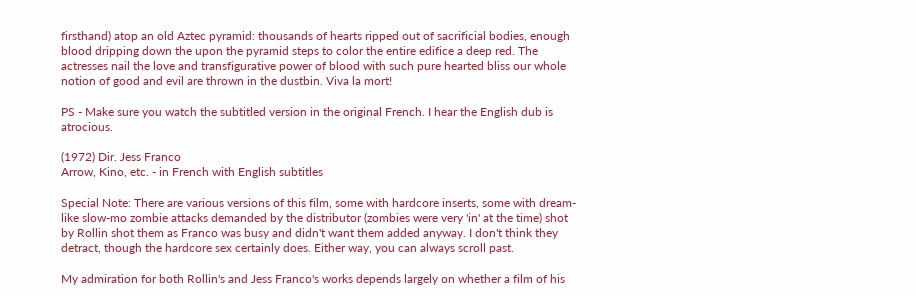firsthand) atop an old Aztec pyramid: thousands of hearts ripped out of sacrificial bodies, enough blood dripping down the upon the pyramid steps to color the entire edifice a deep red. The actresses nail the love and transfigurative power of blood with such pure hearted bliss our whole notion of good and evil are thrown in the dustbin. Viva la mort!

PS - Make sure you watch the subtitled version in the original French. I hear the English dub is atrocious.

(1972) Dir. Jess Franco
Arrow, Kino, etc. - in French with English subtitles

Special Note: There are various versions of this film, some with hardcore inserts, some with dream-like slow-mo zombie attacks demanded by the distributor (zombies were very 'in' at the time) shot by Rollin shot them as Franco was busy and didn't want them added anyway. I don't think they detract, though the hardcore sex certainly does. Either way, you can always scroll past.

My admiration for both Rollin's and Jess Franco's works depends largely on whether a film of his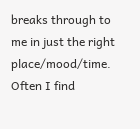breaks through to me in just the right place/mood/time. Often I find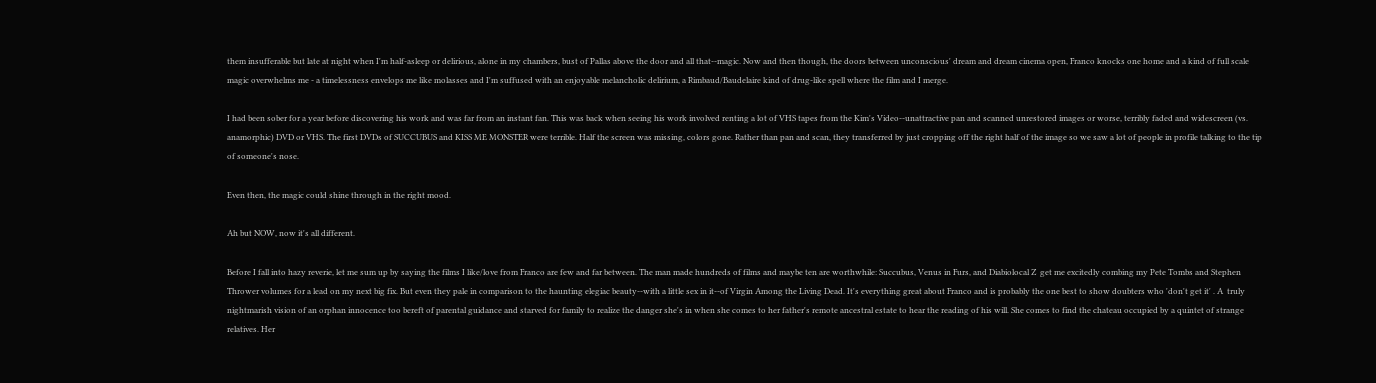them insufferable but late at night when I'm half-asleep or delirious, alone in my chambers, bust of Pallas above the door and all that--magic. Now and then though, the doors between unconscious' dream and dream cinema open, Franco knocks one home and a kind of full scale magic overwhelms me - a timelessness envelops me like molasses and I'm suffused with an enjoyable melancholic delirium, a Rimbaud/Baudelaire kind of drug-like spell where the film and I merge.

I had been sober for a year before discovering his work and was far from an instant fan. This was back when seeing his work involved renting a lot of VHS tapes from the Kim's Video--unattractive pan and scanned unrestored images or worse, terribly faded and widescreen (vs. anamorphic) DVD or VHS. The first DVDs of SUCCUBUS and KISS ME MONSTER were terrible. Half the screen was missing, colors gone. Rather than pan and scan, they transferred by just cropping off the right half of the image so we saw a lot of people in profile talking to the tip of someone's nose.

Even then, the magic could shine through in the right mood.

Ah but NOW, now it's all different.

Before I fall into hazy reverie, let me sum up by saying the films I like/love from Franco are few and far between. The man made hundreds of films and maybe ten are worthwhile: Succubus, Venus in Furs, and Diabiolocal Z  get me excitedly combing my Pete Tombs and Stephen Thrower volumes for a lead on my next big fix. But even they pale in comparison to the haunting elegiac beauty--with a little sex in it--of Virgin Among the Living Dead. It's everything great about Franco and is probably the one best to show doubters who 'don't get it' . A  truly nightmarish vision of an orphan innocence too bereft of parental guidance and starved for family to realize the danger she's in when she comes to her father's remote ancestral estate to hear the reading of his will. She comes to find the chateau occupied by a quintet of strange relatives. Her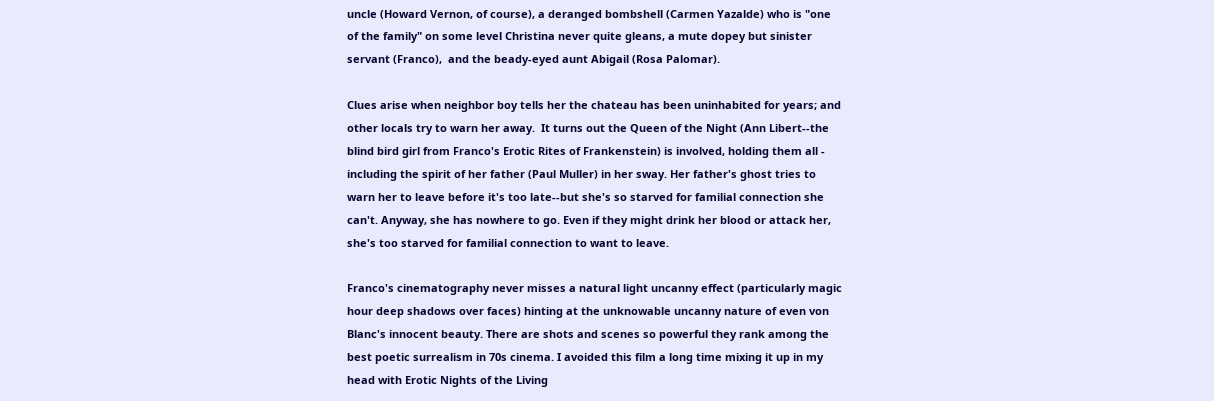uncle (Howard Vernon, of course), a deranged bombshell (Carmen Yazalde) who is "one of the family" on some level Christina never quite gleans, a mute dopey but sinister servant (Franco),  and the beady-eyed aunt Abigail (Rosa Palomar).

Clues arise when neighbor boy tells her the chateau has been uninhabited for years; and other locals try to warn her away.  It turns out the Queen of the Night (Ann Libert--the blind bird girl from Franco's Erotic Rites of Frankenstein) is involved, holding them all - including the spirit of her father (Paul Muller) in her sway. Her father's ghost tries to warn her to leave before it's too late--but she's so starved for familial connection she can't. Anyway, she has nowhere to go. Even if they might drink her blood or attack her, she's too starved for familial connection to want to leave.

Franco's cinematography never misses a natural light uncanny effect (particularly magic hour deep shadows over faces) hinting at the unknowable uncanny nature of even von Blanc's innocent beauty. There are shots and scenes so powerful they rank among the best poetic surrealism in 70s cinema. I avoided this film a long time mixing it up in my head with Erotic Nights of the Living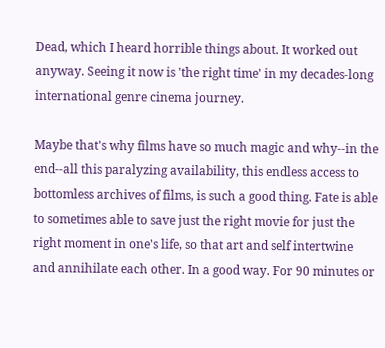Dead, which I heard horrible things about. It worked out anyway. Seeing it now is 'the right time' in my decades-long international genre cinema journey.

Maybe that's why films have so much magic and why--in the end--all this paralyzing availability, this endless access to bottomless archives of films, is such a good thing. Fate is able to sometimes able to save just the right movie for just the right moment in one's life, so that art and self intertwine and annihilate each other. In a good way. For 90 minutes or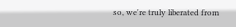so, we're truly liberated from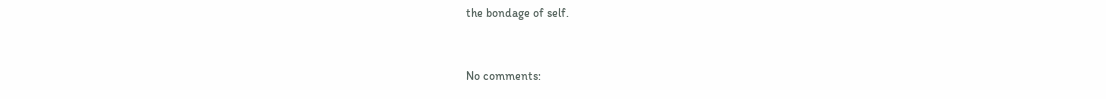the bondage of self.


No comments: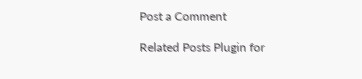Post a Comment

Related Posts Plugin for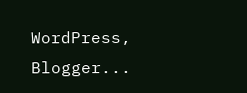WordPress, Blogger...